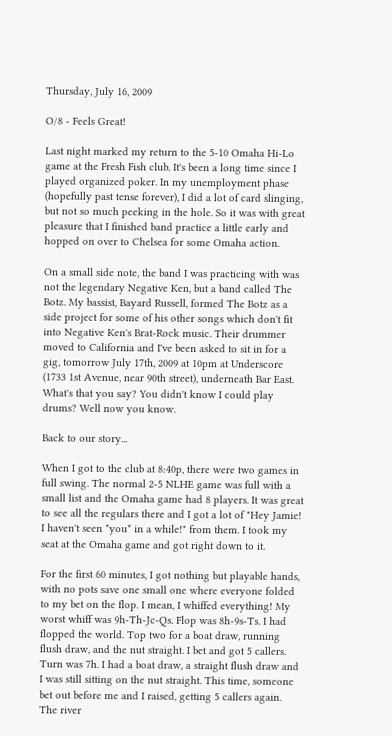Thursday, July 16, 2009

O/8 - Feels Great!

Last night marked my return to the 5-10 Omaha Hi-Lo game at the Fresh Fish club. It's been a long time since I played organized poker. In my unemployment phase (hopefully past tense forever), I did a lot of card slinging, but not so much peeking in the hole. So it was with great pleasure that I finished band practice a little early and hopped on over to Chelsea for some Omaha action.

On a small side note, the band I was practicing with was not the legendary Negative Ken, but a band called The Botz. My bassist, Bayard Russell, formed The Botz as a side project for some of his other songs which don't fit into Negative Ken's Brat-Rock music. Their drummer moved to California and I've been asked to sit in for a gig, tomorrow July 17th, 2009 at 10pm at Underscore (1733 1st Avenue, near 90th street), underneath Bar East. What's that you say? You didn't know I could play drums? Well now you know.

Back to our story...

When I got to the club at 8:40p, there were two games in full swing. The normal 2-5 NLHE game was full with a small list and the Omaha game had 8 players. It was great to see all the regulars there and I got a lot of "Hey Jamie! I haven't seen *you* in a while!" from them. I took my seat at the Omaha game and got right down to it.

For the first 60 minutes, I got nothing but playable hands, with no pots save one small one where everyone folded to my bet on the flop. I mean, I whiffed everything! My worst whiff was 9h-Th-Jc-Qs. Flop was 8h-9s-Ts. I had flopped the world. Top two for a boat draw, running flush draw, and the nut straight. I bet and got 5 callers. Turn was 7h. I had a boat draw, a straight flush draw and I was still sitting on the nut straight. This time, someone bet out before me and I raised, getting 5 callers again. The river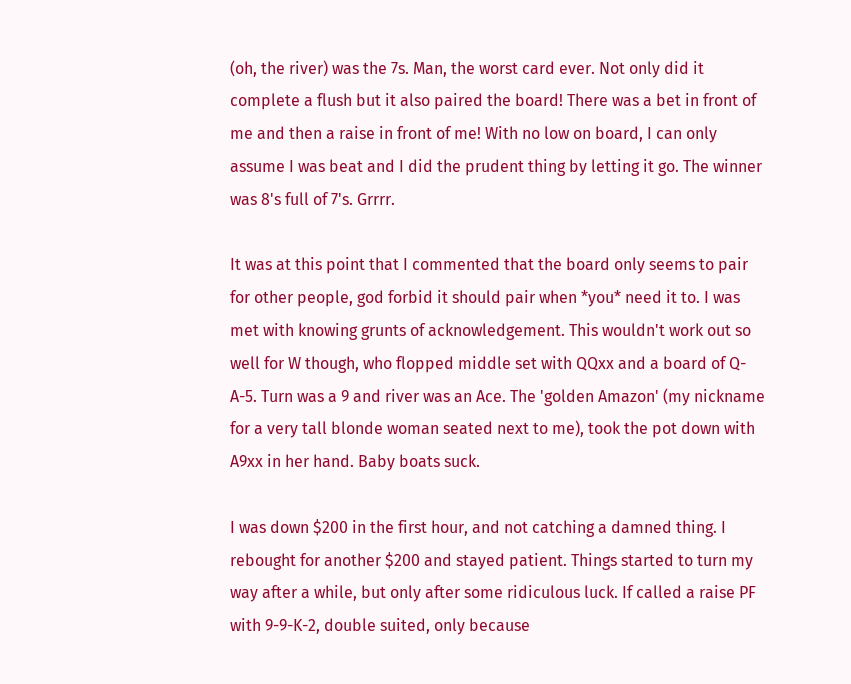(oh, the river) was the 7s. Man, the worst card ever. Not only did it complete a flush but it also paired the board! There was a bet in front of me and then a raise in front of me! With no low on board, I can only assume I was beat and I did the prudent thing by letting it go. The winner was 8's full of 7's. Grrrr.

It was at this point that I commented that the board only seems to pair for other people, god forbid it should pair when *you* need it to. I was met with knowing grunts of acknowledgement. This wouldn't work out so well for W though, who flopped middle set with QQxx and a board of Q-A-5. Turn was a 9 and river was an Ace. The 'golden Amazon' (my nickname for a very tall blonde woman seated next to me), took the pot down with A9xx in her hand. Baby boats suck.

I was down $200 in the first hour, and not catching a damned thing. I rebought for another $200 and stayed patient. Things started to turn my way after a while, but only after some ridiculous luck. If called a raise PF with 9-9-K-2, double suited, only because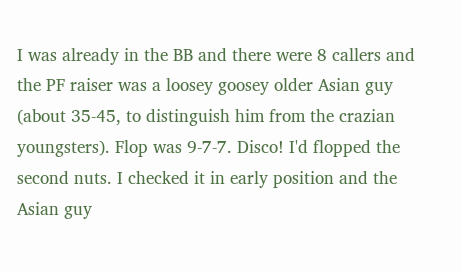I was already in the BB and there were 8 callers and the PF raiser was a loosey goosey older Asian guy (about 35-45, to distinguish him from the crazian youngsters). Flop was 9-7-7. Disco! I'd flopped the second nuts. I checked it in early position and the Asian guy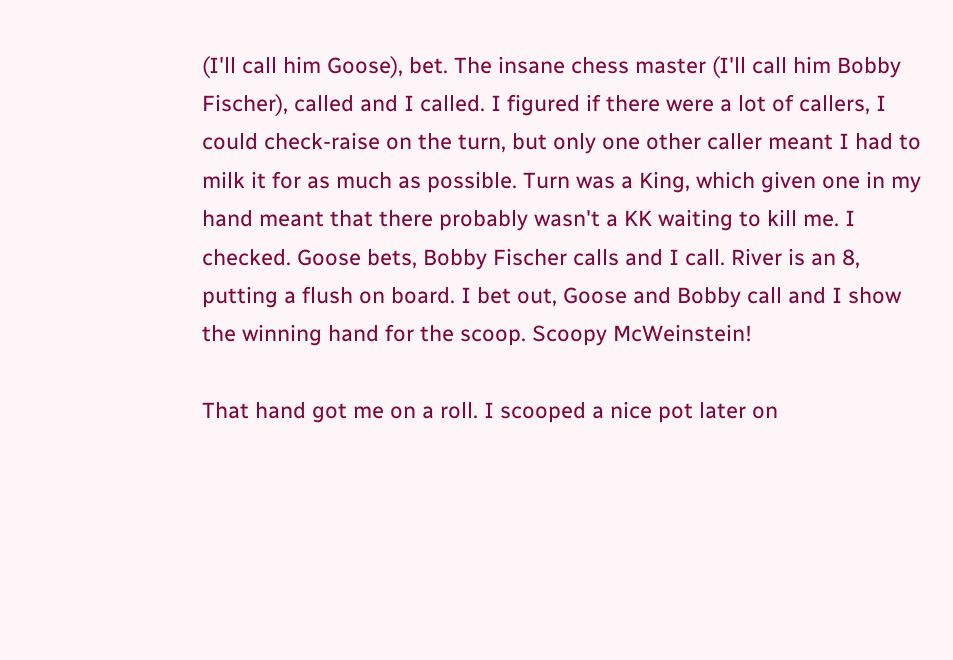(I'll call him Goose), bet. The insane chess master (I'll call him Bobby Fischer), called and I called. I figured if there were a lot of callers, I could check-raise on the turn, but only one other caller meant I had to milk it for as much as possible. Turn was a King, which given one in my hand meant that there probably wasn't a KK waiting to kill me. I checked. Goose bets, Bobby Fischer calls and I call. River is an 8, putting a flush on board. I bet out, Goose and Bobby call and I show the winning hand for the scoop. Scoopy McWeinstein!

That hand got me on a roll. I scooped a nice pot later on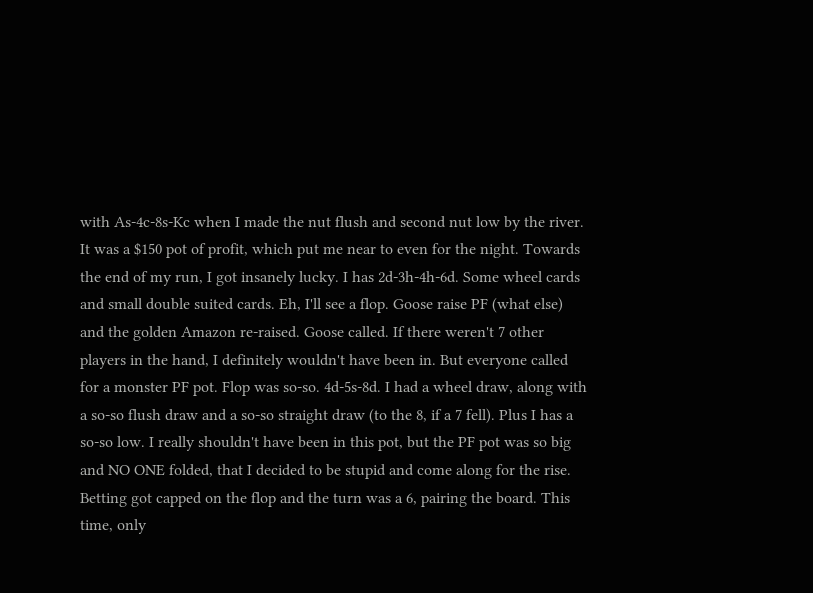with As-4c-8s-Kc when I made the nut flush and second nut low by the river. It was a $150 pot of profit, which put me near to even for the night. Towards the end of my run, I got insanely lucky. I has 2d-3h-4h-6d. Some wheel cards and small double suited cards. Eh, I'll see a flop. Goose raise PF (what else) and the golden Amazon re-raised. Goose called. If there weren't 7 other players in the hand, I definitely wouldn't have been in. But everyone called for a monster PF pot. Flop was so-so. 4d-5s-8d. I had a wheel draw, along with a so-so flush draw and a so-so straight draw (to the 8, if a 7 fell). Plus I has a so-so low. I really shouldn't have been in this pot, but the PF pot was so big and NO ONE folded, that I decided to be stupid and come along for the rise. Betting got capped on the flop and the turn was a 6, pairing the board. This time, only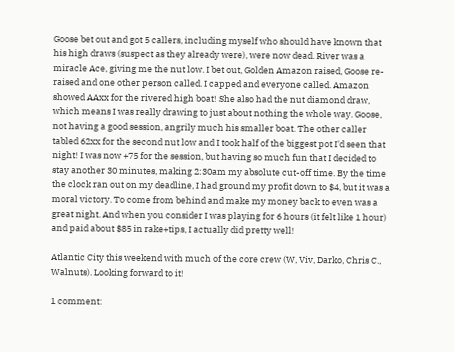Goose bet out and got 5 callers, including myself who should have known that his high draws (suspect as they already were), were now dead. River was a miracle Ace, giving me the nut low. I bet out, Golden Amazon raised, Goose re-raised and one other person called. I capped and everyone called. Amazon showed AAxx for the rivered high boat! She also had the nut diamond draw, which means I was really drawing to just about nothing the whole way. Goose, not having a good session, angrily much his smaller boat. The other caller tabled 62xx for the second nut low and I took half of the biggest pot I'd seen that night! I was now +75 for the session, but having so much fun that I decided to stay another 30 minutes, making 2:30am my absolute cut-off time. By the time the clock ran out on my deadline, I had ground my profit down to $4, but it was a moral victory. To come from behind and make my money back to even was a great night. And when you consider I was playing for 6 hours (it felt like 1 hour) and paid about $85 in rake+tips, I actually did pretty well!

Atlantic City this weekend with much of the core crew (W, Viv, Darko, Chris C., Walnuts). Looking forward to it!

1 comment: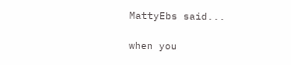MattyEbs said...

when you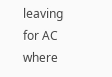leaving for AC where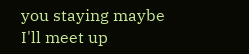you staying maybe I'll meet up